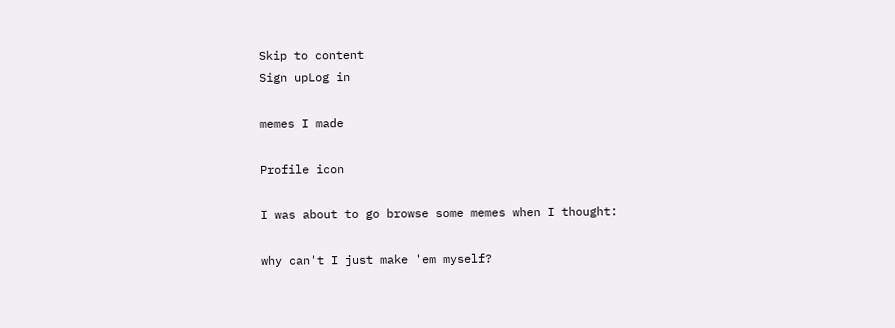Skip to content
Sign upLog in

memes I made

Profile icon

I was about to go browse some memes when I thought:

why can't I just make 'em myself?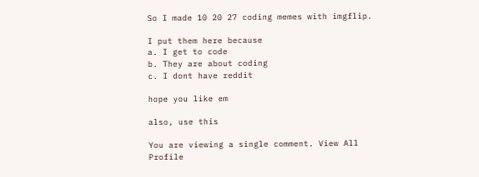So I made 10 20 27 coding memes with imgflip.

I put them here because
a. I get to code
b. They are about coding
c. I dont have reddit

hope you like em

also, use this

You are viewing a single comment. View All
Profile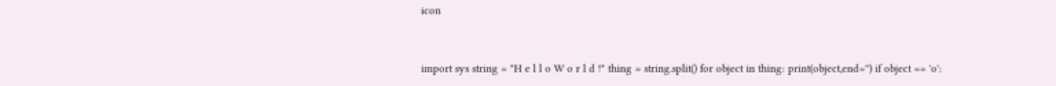icon


import sys string = "H e l l o W o r l d !" thing = string.split() for object in thing: print(object,end='') if object == 'o':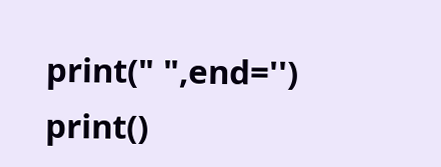print(" ",end='') print()